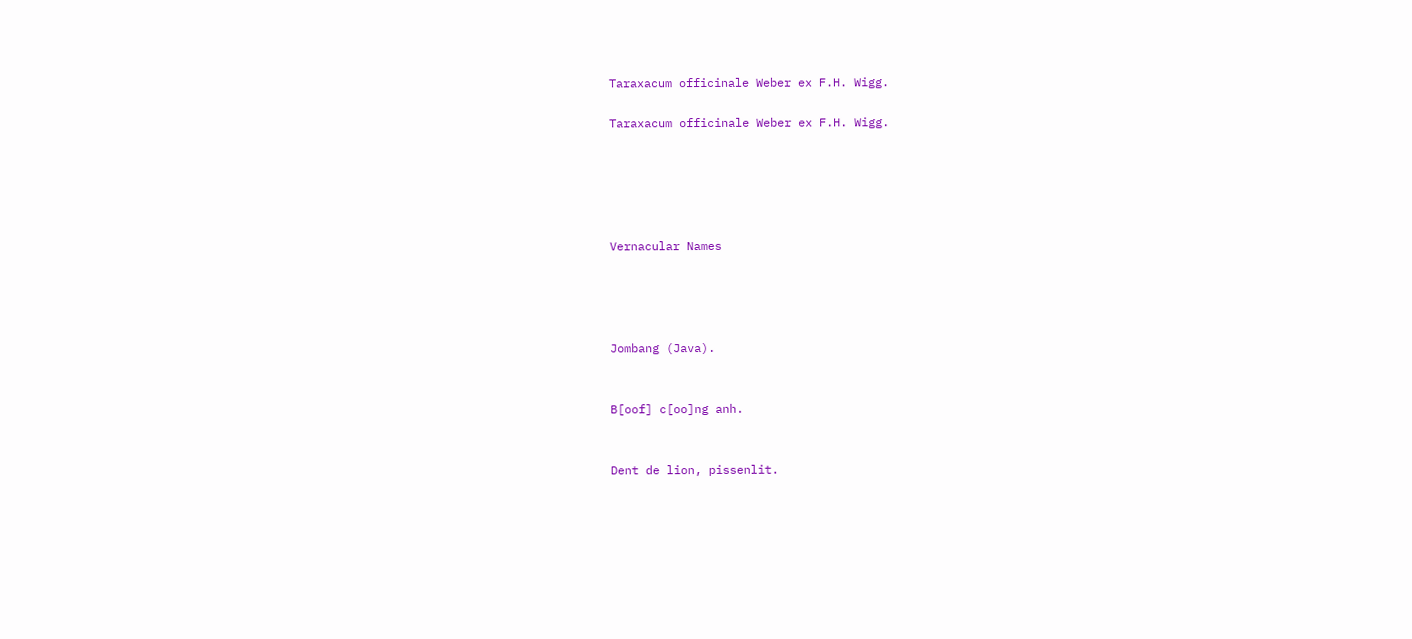Taraxacum officinale Weber ex F.H. Wigg.

Taraxacum officinale Weber ex F.H. Wigg.





Vernacular Names




Jombang (Java).


B[oof] c[oo]ng anh.


Dent de lion, pissenlit.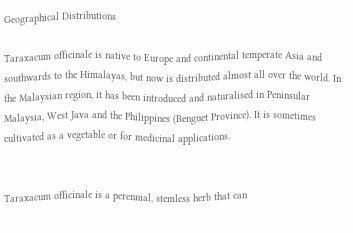Geographical Distributions

Taraxacum officinale is native to Europe and continental temperate Asia and southwards to the Himalayas, but now is distributed almost all over the world. In the Malaysian region, it has been introduced and naturalised in Peninsular Malaysia, West Java and the Philippines (Benguet Province). It is sometimes cultivated as a vegetable or for medicinal applications.


Taraxacum officinale is a perennial, stemless herb that can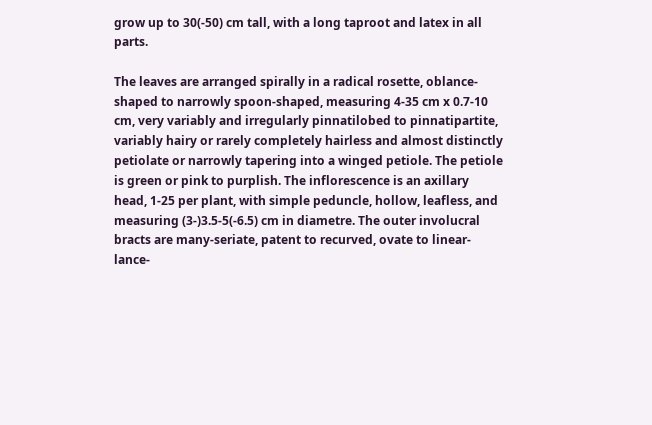grow up to 30(-50) cm tall, with a long taproot and latex in all parts.

The leaves are arranged spirally in a radical rosette, oblance-shaped to narrowly spoon-shaped, measuring 4-35 cm x 0.7-10 cm, very variably and irregularly pinnatilobed to pinnatipartite, variably hairy or rarely completely hairless and almost distinctly petiolate or narrowly tapering into a winged petiole. The petiole is green or pink to purplish. The inflorescence is an axillary head, 1-25 per plant, with simple peduncle, hollow, leafless, and measuring (3-)3.5-5(-6.5) cm in diametre. The outer involucral bracts are many-seriate, patent to recurved, ovate to linear-lance-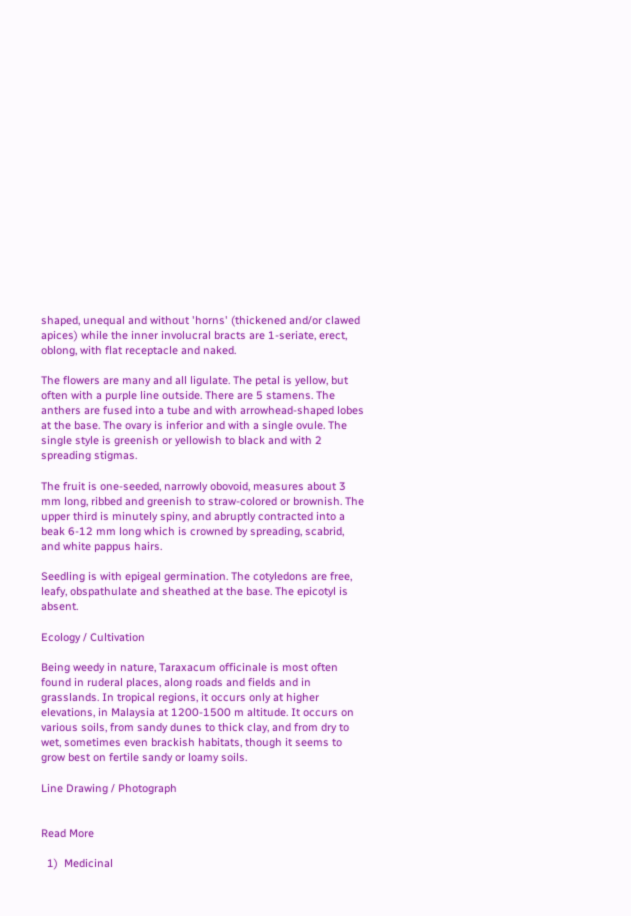shaped, unequal and without 'horns' (thickened and/or clawed apices) while the inner involucral bracts are 1-seriate, erect, oblong, with flat receptacle and naked.

The flowers are many and all ligulate. The petal is yellow, but often with a purple line outside. There are 5 stamens. The anthers are fused into a tube and with arrowhead-shaped lobes at the base. The ovary is inferior and with a single ovule. The single style is greenish or yellowish to black and with 2 spreading stigmas.

The fruit is one-seeded, narrowly obovoid, measures about 3 mm long, ribbed and greenish to straw-colored or brownish. The upper third is minutely spiny, and abruptly contracted into a beak 6-12 mm long which is crowned by spreading, scabrid, and white pappus hairs.

Seedling is with epigeal germination. The cotyledons are free, leafy, obspathulate and sheathed at the base. The epicotyl is absent.

Ecology / Cultivation

Being weedy in nature, Taraxacum officinale is most often found in ruderal places, along roads and fields and in grasslands. In tropical regions, it occurs only at higher elevations, in Malaysia at 1200-1500 m altitude. It occurs on various soils, from sandy dunes to thick clay, and from dry to wet, sometimes even brackish habitats, though it seems to grow best on fertile sandy or loamy soils.

Line Drawing / Photograph


Read More

  1)  Medicinal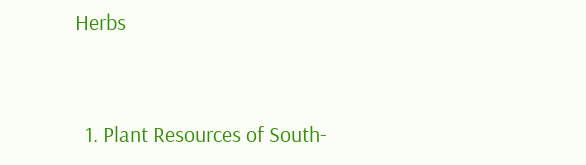Herbs


  1. Plant Resources of South-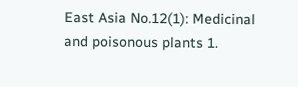East Asia No.12(1): Medicinal and poisonous plants 1.